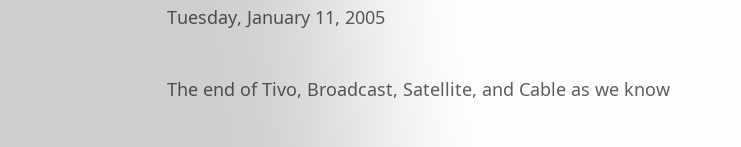Tuesday, January 11, 2005

The end of Tivo, Broadcast, Satellite, and Cable as we know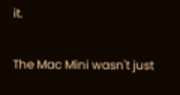it.

The Mac Mini wasn't just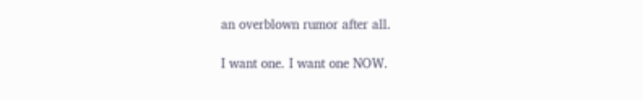an overblown rumor after all.

I want one. I want one NOW.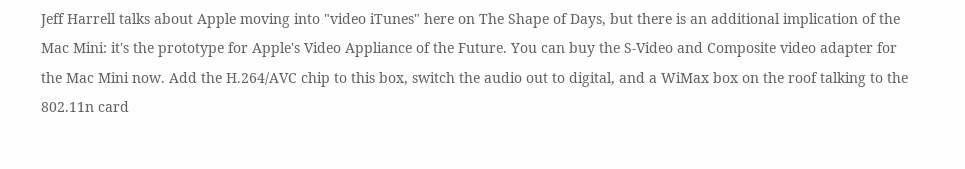Jeff Harrell talks about Apple moving into "video iTunes" here on The Shape of Days, but there is an additional implication of the Mac Mini: it's the prototype for Apple's Video Appliance of the Future. You can buy the S-Video and Composite video adapter for the Mac Mini now. Add the H.264/AVC chip to this box, switch the audio out to digital, and a WiMax box on the roof talking to the 802.11n card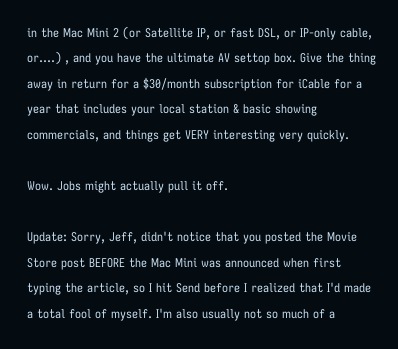in the Mac Mini 2 (or Satellite IP, or fast DSL, or IP-only cable, or....) , and you have the ultimate AV settop box. Give the thing away in return for a $30/month subscription for iCable for a year that includes your local station & basic showing commercials, and things get VERY interesting very quickly.

Wow. Jobs might actually pull it off.

Update: Sorry, Jeff, didn't notice that you posted the Movie Store post BEFORE the Mac Mini was announced when first typing the article, so I hit Send before I realized that I'd made a total fool of myself. I'm also usually not so much of a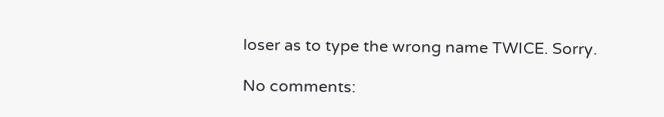loser as to type the wrong name TWICE. Sorry.

No comments: